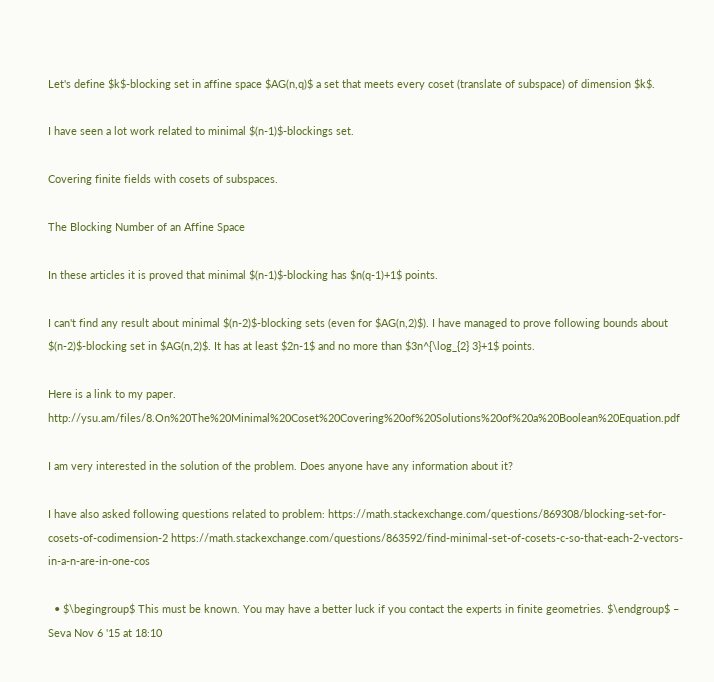Let's define $k$-blocking set in affine space $AG(n,q)$ a set that meets every coset (translate of subspace) of dimension $k$.

I have seen a lot work related to minimal $(n-1)$-blockings set.

Covering finite fields with cosets of subspaces.

The Blocking Number of an Affine Space

In these articles it is proved that minimal $(n-1)$-blocking has $n(q-1)+1$ points.

I can't find any result about minimal $(n-2)$-blocking sets (even for $AG(n,2)$). I have managed to prove following bounds about $(n-2)$-blocking set in $AG(n,2)$. It has at least $2n-1$ and no more than $3n^{\log_{2} 3}+1$ points.

Here is a link to my paper. http://ysu.am/files/8.On%20The%20Minimal%20Coset%20Covering%20of%20Solutions%20of%20a%20Boolean%20Equation.pdf

I am very interested in the solution of the problem. Does anyone have any information about it?

I have also asked following questions related to problem: https://math.stackexchange.com/questions/869308/blocking-set-for-cosets-of-codimension-2 https://math.stackexchange.com/questions/863592/find-minimal-set-of-cosets-c-so-that-each-2-vectors-in-a-n-are-in-one-cos

  • $\begingroup$ This must be known. You may have a better luck if you contact the experts in finite geometries. $\endgroup$ – Seva Nov 6 '15 at 18:10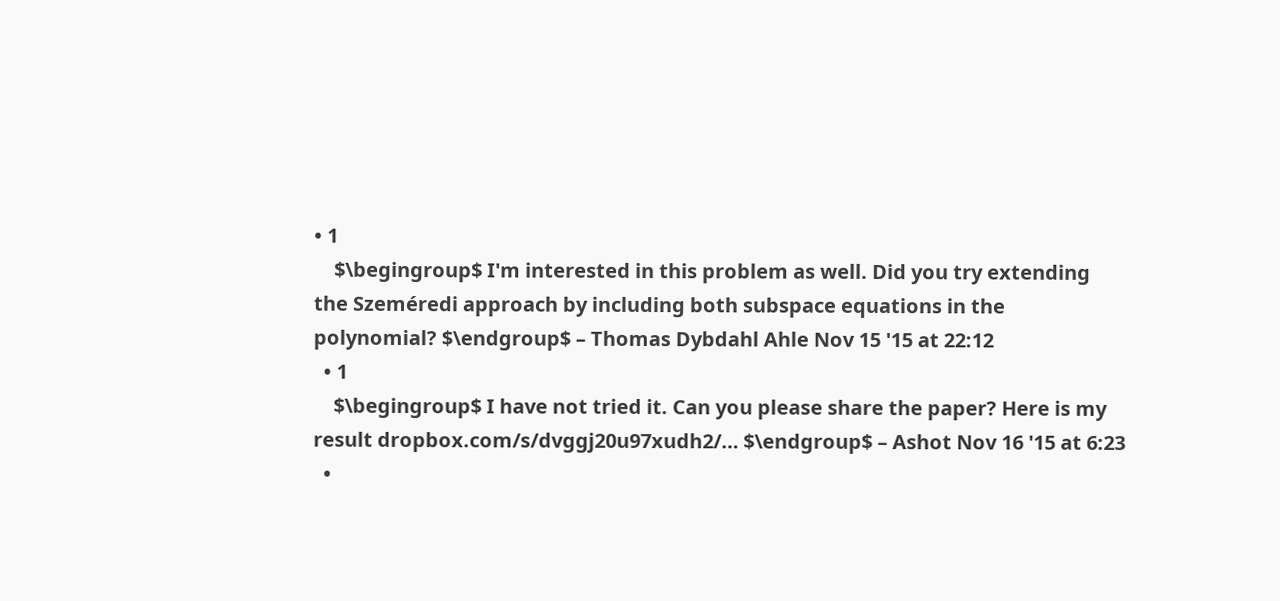• 1
    $\begingroup$ I'm interested in this problem as well. Did you try extending the Szeméredi approach by including both subspace equations in the polynomial? $\endgroup$ – Thomas Dybdahl Ahle Nov 15 '15 at 22:12
  • 1
    $\begingroup$ I have not tried it. Can you please share the paper? Here is my result dropbox.com/s/dvggj20u97xudh2/… $\endgroup$ – Ashot Nov 16 '15 at 6:23
  •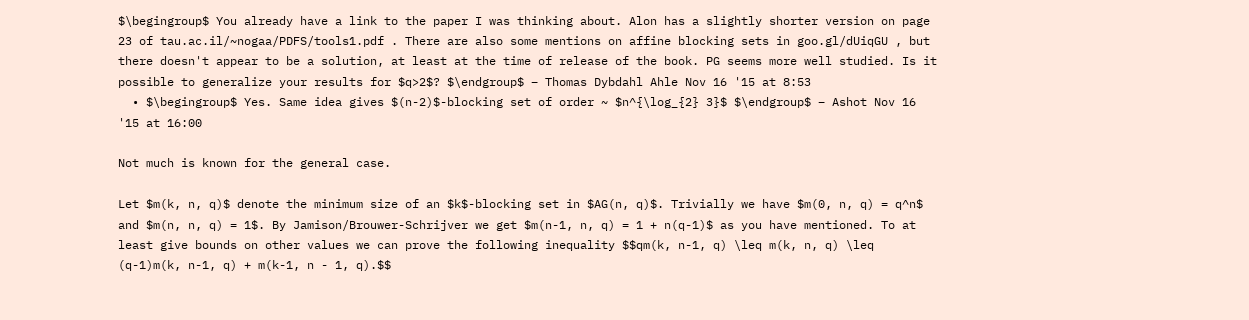$\begingroup$ You already have a link to the paper I was thinking about. Alon has a slightly shorter version on page 23 of tau.ac.il/~nogaa/PDFS/tools1.pdf . There are also some mentions on affine blocking sets in goo.gl/dUiqGU , but there doesn't appear to be a solution, at least at the time of release of the book. PG seems more well studied. Is it possible to generalize your results for $q>2$? $\endgroup$ – Thomas Dybdahl Ahle Nov 16 '15 at 8:53
  • $\begingroup$ Yes. Same idea gives $(n-2)$-blocking set of order ~ $n^{\log_{2} 3}$ $\endgroup$ – Ashot Nov 16 '15 at 16:00

Not much is known for the general case.

Let $m(k, n, q)$ denote the minimum size of an $k$-blocking set in $AG(n, q)$. Trivially we have $m(0, n, q) = q^n$ and $m(n, n, q) = 1$. By Jamison/Brouwer-Schrijver we get $m(n-1, n, q) = 1 + n(q-1)$ as you have mentioned. To at least give bounds on other values we can prove the following inequality $$qm(k, n-1, q) \leq m(k, n, q) \leq (q-1)m(k, n-1, q) + m(k-1, n - 1, q).$$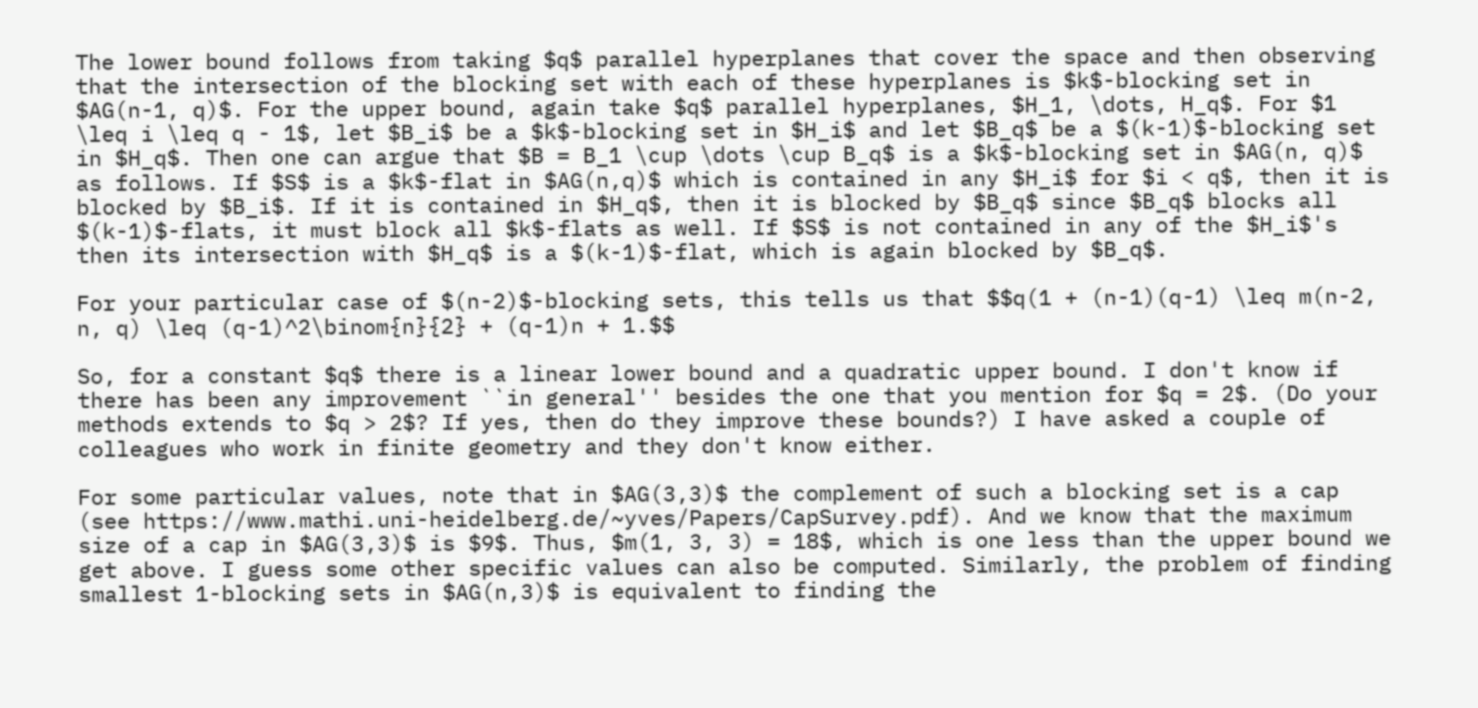The lower bound follows from taking $q$ parallel hyperplanes that cover the space and then observing that the intersection of the blocking set with each of these hyperplanes is $k$-blocking set in $AG(n-1, q)$. For the upper bound, again take $q$ parallel hyperplanes, $H_1, \dots, H_q$. For $1 \leq i \leq q - 1$, let $B_i$ be a $k$-blocking set in $H_i$ and let $B_q$ be a $(k-1)$-blocking set in $H_q$. Then one can argue that $B = B_1 \cup \dots \cup B_q$ is a $k$-blocking set in $AG(n, q)$ as follows. If $S$ is a $k$-flat in $AG(n,q)$ which is contained in any $H_i$ for $i < q$, then it is blocked by $B_i$. If it is contained in $H_q$, then it is blocked by $B_q$ since $B_q$ blocks all $(k-1)$-flats, it must block all $k$-flats as well. If $S$ is not contained in any of the $H_i$'s then its intersection with $H_q$ is a $(k-1)$-flat, which is again blocked by $B_q$.

For your particular case of $(n-2)$-blocking sets, this tells us that $$q(1 + (n-1)(q-1) \leq m(n-2, n, q) \leq (q-1)^2\binom{n}{2} + (q-1)n + 1.$$

So, for a constant $q$ there is a linear lower bound and a quadratic upper bound. I don't know if there has been any improvement ``in general'' besides the one that you mention for $q = 2$. (Do your methods extends to $q > 2$? If yes, then do they improve these bounds?) I have asked a couple of colleagues who work in finite geometry and they don't know either.

For some particular values, note that in $AG(3,3)$ the complement of such a blocking set is a cap (see https://www.mathi.uni-heidelberg.de/~yves/Papers/CapSurvey.pdf). And we know that the maximum size of a cap in $AG(3,3)$ is $9$. Thus, $m(1, 3, 3) = 18$, which is one less than the upper bound we get above. I guess some other specific values can also be computed. Similarly, the problem of finding smallest 1-blocking sets in $AG(n,3)$ is equivalent to finding the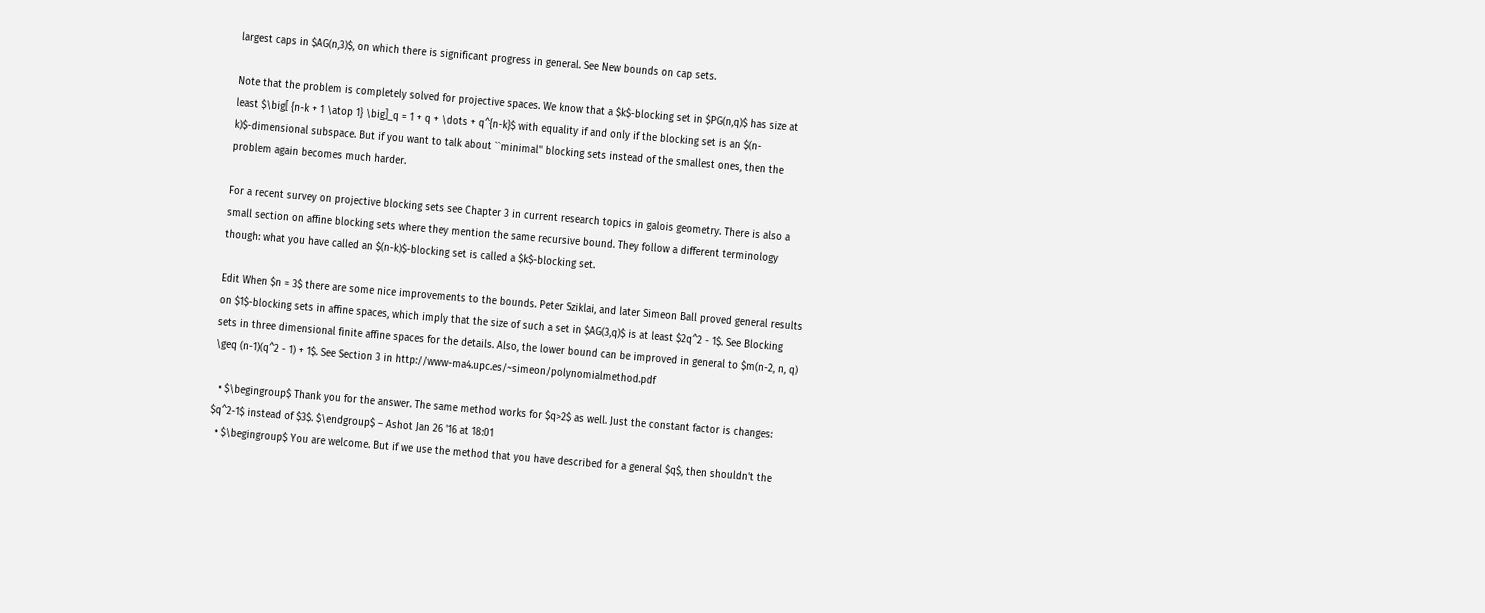largest caps in $AG(n,3)$, on which there is significant progress in general. See New bounds on cap sets.

Note that the problem is completely solved for projective spaces. We know that a $k$-blocking set in $PG(n,q)$ has size at least $\big[ {n-k + 1 \atop 1} \big]_q = 1 + q + \dots + q^{n-k}$ with equality if and only if the blocking set is an $(n-k)$-dimensional subspace. But if you want to talk about ``minimal'' blocking sets instead of the smallest ones, then the problem again becomes much harder.

For a recent survey on projective blocking sets see Chapter 3 in current research topics in galois geometry. There is also a small section on affine blocking sets where they mention the same recursive bound. They follow a different terminology though: what you have called an $(n-k)$-blocking set is called a $k$-blocking set.

Edit When $n = 3$ there are some nice improvements to the bounds. Peter Sziklai, and later Simeon Ball proved general results on $1$-blocking sets in affine spaces, which imply that the size of such a set in $AG(3,q)$ is at least $2q^2 - 1$. See Blocking sets in three dimensional finite affine spaces for the details. Also, the lower bound can be improved in general to $m(n-2, n, q) \geq (n-1)(q^2 - 1) + 1$. See Section 3 in http://www-ma4.upc.es/~simeon/polynomialmethod.pdf

  • $\begingroup$ Thank you for the answer. The same method works for $q>2$ as well. Just the constant factor is changes: $q^2-1$ instead of $3$. $\endgroup$ – Ashot Jan 26 '16 at 18:01
  • $\begingroup$ You are welcome. But if we use the method that you have described for a general $q$, then shouldn't the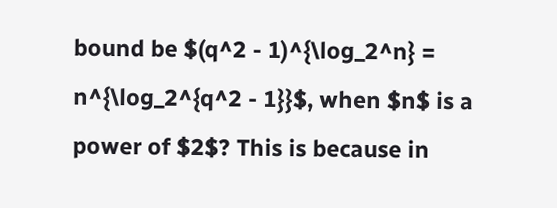bound be $(q^2 - 1)^{\log_2^n} = n^{\log_2^{q^2 - 1}}$, when $n$ is a power of $2$? This is because in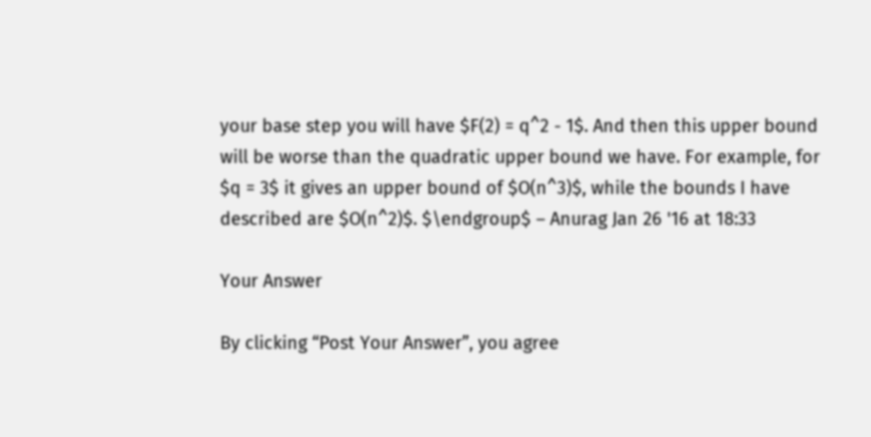your base step you will have $F(2) = q^2 - 1$. And then this upper bound will be worse than the quadratic upper bound we have. For example, for $q = 3$ it gives an upper bound of $O(n^3)$, while the bounds I have described are $O(n^2)$. $\endgroup$ – Anurag Jan 26 '16 at 18:33

Your Answer

By clicking “Post Your Answer”, you agree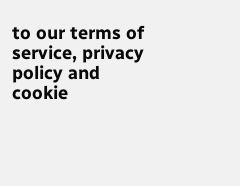to our terms of service, privacy policy and cookie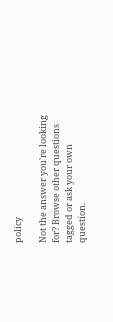policy

Not the answer you're looking for? Browse other questions tagged or ask your own question.